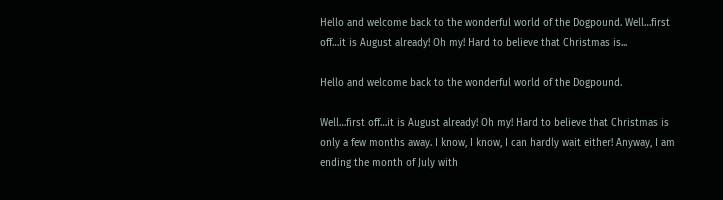Hello and welcome back to the wonderful world of the Dogpound. Well…first off…it is August already! Oh my! Hard to believe that Christmas is...

Hello and welcome back to the wonderful world of the Dogpound.

Well…first off…it is August already! Oh my! Hard to believe that Christmas is only a few months away. I know, I know, I can hardly wait either! Anyway, I am ending the month of July with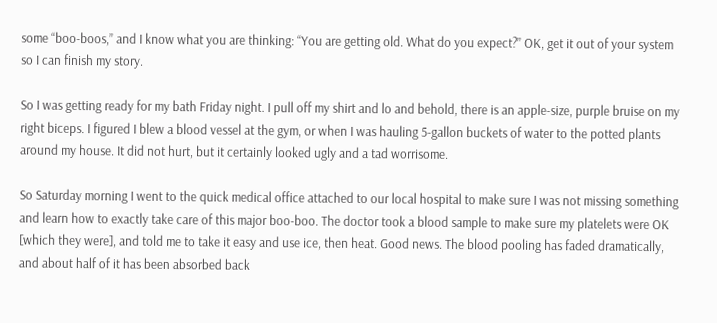some “boo-boos,” and I know what you are thinking: “You are getting old. What do you expect?” OK, get it out of your system so I can finish my story.

So I was getting ready for my bath Friday night. I pull off my shirt and lo and behold, there is an apple-size, purple bruise on my right biceps. I figured I blew a blood vessel at the gym, or when I was hauling 5-gallon buckets of water to the potted plants around my house. It did not hurt, but it certainly looked ugly and a tad worrisome.

So Saturday morning I went to the quick medical office attached to our local hospital to make sure I was not missing something and learn how to exactly take care of this major boo-boo. The doctor took a blood sample to make sure my platelets were OK [which they were], and told me to take it easy and use ice, then heat. Good news. The blood pooling has faded dramatically, and about half of it has been absorbed back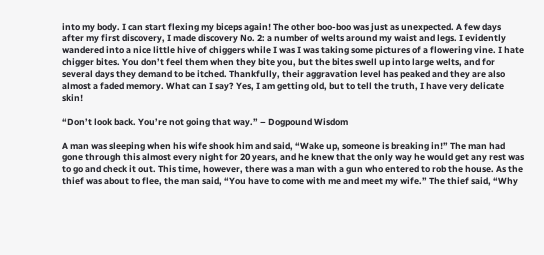into my body. I can start flexing my biceps again! The other boo-boo was just as unexpected. A few days after my first discovery, I made discovery No. 2: a number of welts around my waist and legs. I evidently wandered into a nice little hive of chiggers while I was I was taking some pictures of a flowering vine. I hate chigger bites. You don’t feel them when they bite you, but the bites swell up into large welts, and for several days they demand to be itched. Thankfully, their aggravation level has peaked and they are also almost a faded memory. What can I say? Yes, I am getting old, but to tell the truth, I have very delicate skin!

“Don’t look back. You’re not going that way.” – Dogpound Wisdom

A man was sleeping when his wife shook him and said, “Wake up, someone is breaking in!” The man had gone through this almost every night for 20 years, and he knew that the only way he would get any rest was to go and check it out. This time, however, there was a man with a gun who entered to rob the house. As the thief was about to flee, the man said, “You have to come with me and meet my wife.” The thief said, “Why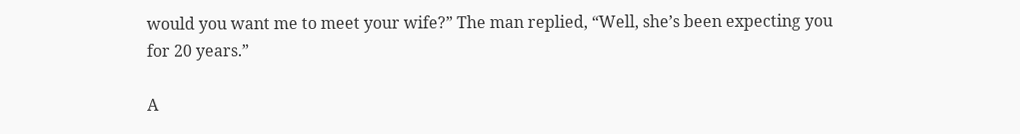would you want me to meet your wife?” The man replied, “Well, she’s been expecting you for 20 years.”

A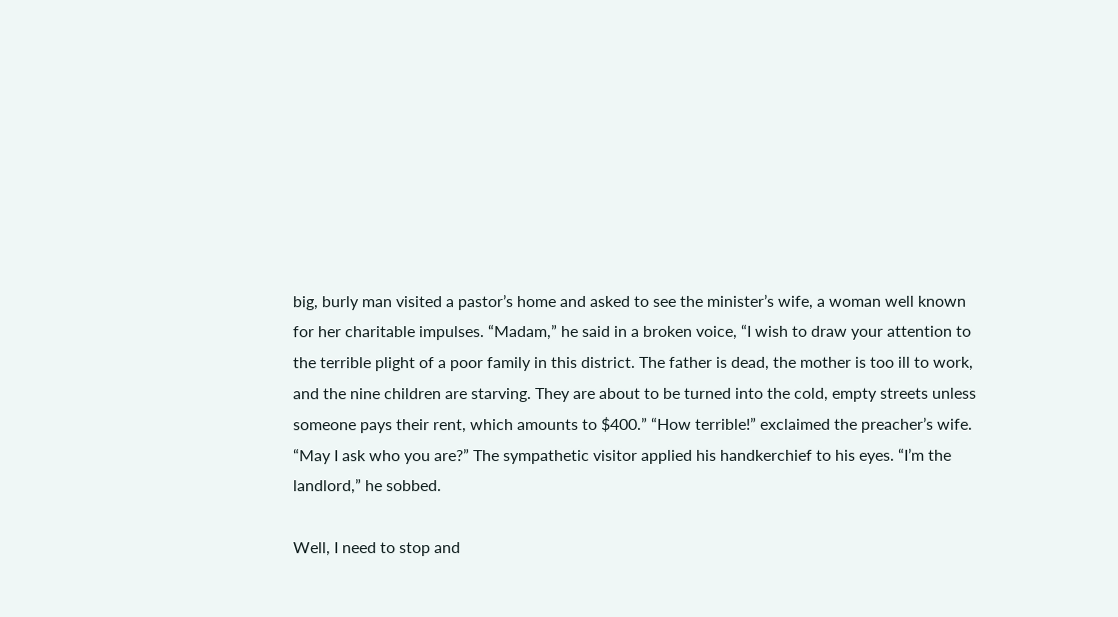big, burly man visited a pastor’s home and asked to see the minister’s wife, a woman well known for her charitable impulses. “Madam,” he said in a broken voice, “I wish to draw your attention to the terrible plight of a poor family in this district. The father is dead, the mother is too ill to work, and the nine children are starving. They are about to be turned into the cold, empty streets unless someone pays their rent, which amounts to $400.” “How terrible!” exclaimed the preacher’s wife. “May I ask who you are?” The sympathetic visitor applied his handkerchief to his eyes. “I’m the landlord,” he sobbed.

Well, I need to stop and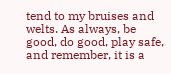tend to my bruises and welts. As always, be good, do good, play safe, and remember, it is a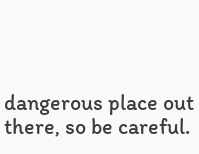dangerous place out there, so be careful.